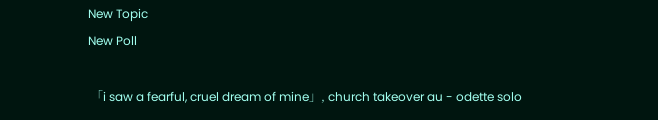New Topic
New Poll

 「i saw a fearful, cruel dream of mine」, church takeover au - odette solo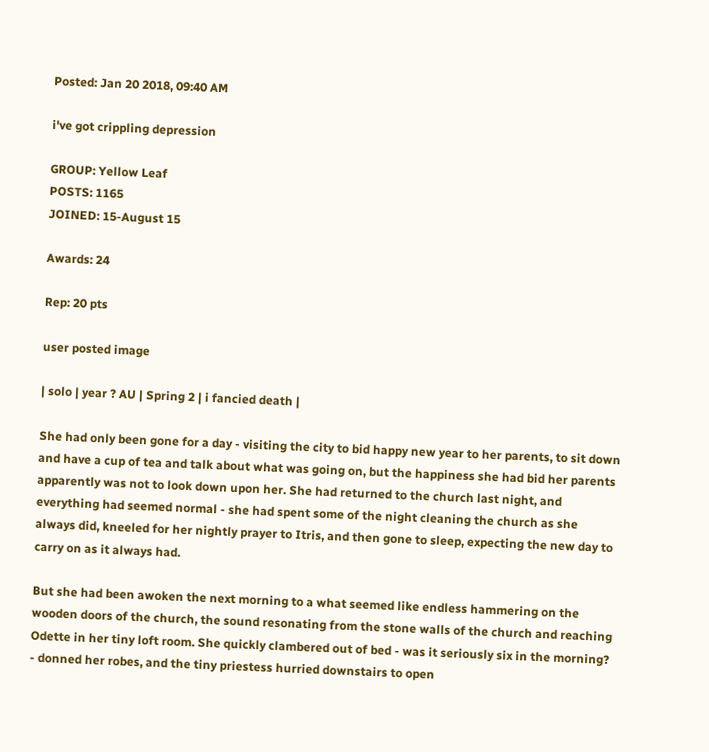Posted: Jan 20 2018, 09:40 AM

i've got crippling depression

GROUP: Yellow Leaf
POSTS: 1165
JOINED: 15-August 15

Awards: 24

Rep: 20 pts

user posted image

| solo | year ? AU | Spring 2 | i fancied death |

She had only been gone for a day - visiting the city to bid happy new year to her parents, to sit down and have a cup of tea and talk about what was going on, but the happiness she had bid her parents apparently was not to look down upon her. She had returned to the church last night, and everything had seemed normal - she had spent some of the night cleaning the church as she always did, kneeled for her nightly prayer to Itris, and then gone to sleep, expecting the new day to carry on as it always had.

But she had been awoken the next morning to a what seemed like endless hammering on the wooden doors of the church, the sound resonating from the stone walls of the church and reaching Odette in her tiny loft room. She quickly clambered out of bed - was it seriously six in the morning? - donned her robes, and the tiny priestess hurried downstairs to open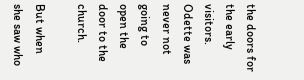the doors for the early visitors. Odette was never not going to open the door to the church.

But when she saw who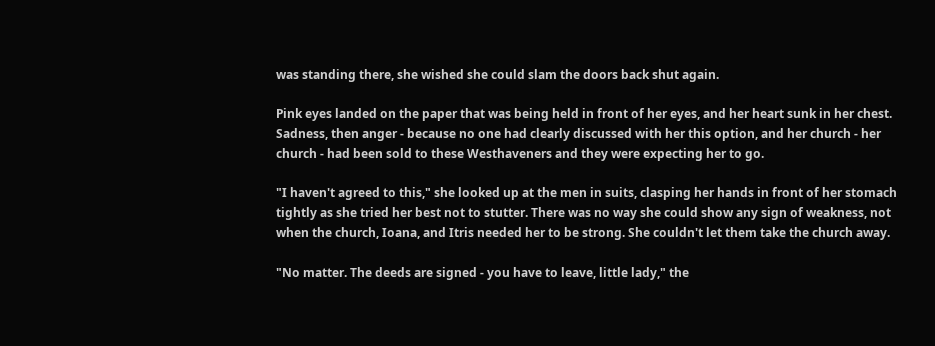was standing there, she wished she could slam the doors back shut again.

Pink eyes landed on the paper that was being held in front of her eyes, and her heart sunk in her chest. Sadness, then anger - because no one had clearly discussed with her this option, and her church - her church - had been sold to these Westhaveners and they were expecting her to go.

"I haven't agreed to this," she looked up at the men in suits, clasping her hands in front of her stomach tightly as she tried her best not to stutter. There was no way she could show any sign of weakness, not when the church, Ioana, and Itris needed her to be strong. She couldn't let them take the church away.

"No matter. The deeds are signed - you have to leave, little lady," the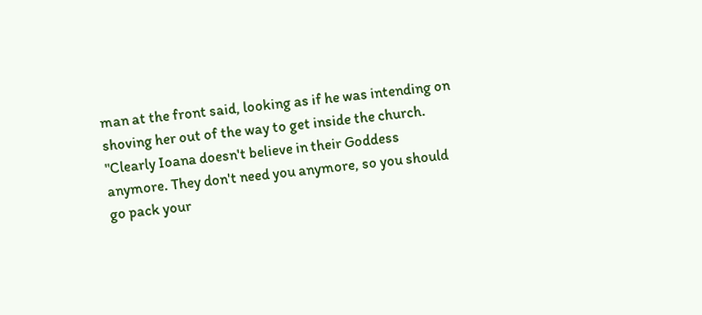man at the front said, looking as if he was intending on shoving her out of the way to get inside the church. "Clearly Ioana doesn't believe in their Goddess anymore. They don't need you anymore, so you should go pack your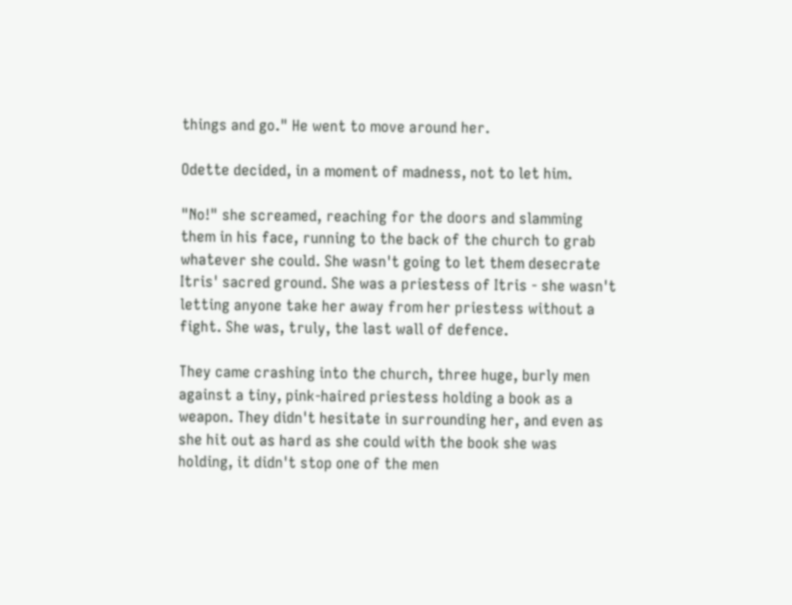things and go." He went to move around her.

Odette decided, in a moment of madness, not to let him.

"No!" she screamed, reaching for the doors and slamming them in his face, running to the back of the church to grab whatever she could. She wasn't going to let them desecrate Itris' sacred ground. She was a priestess of Itris - she wasn't letting anyone take her away from her priestess without a fight. She was, truly, the last wall of defence.

They came crashing into the church, three huge, burly men against a tiny, pink-haired priestess holding a book as a weapon. They didn't hesitate in surrounding her, and even as she hit out as hard as she could with the book she was holding, it didn't stop one of the men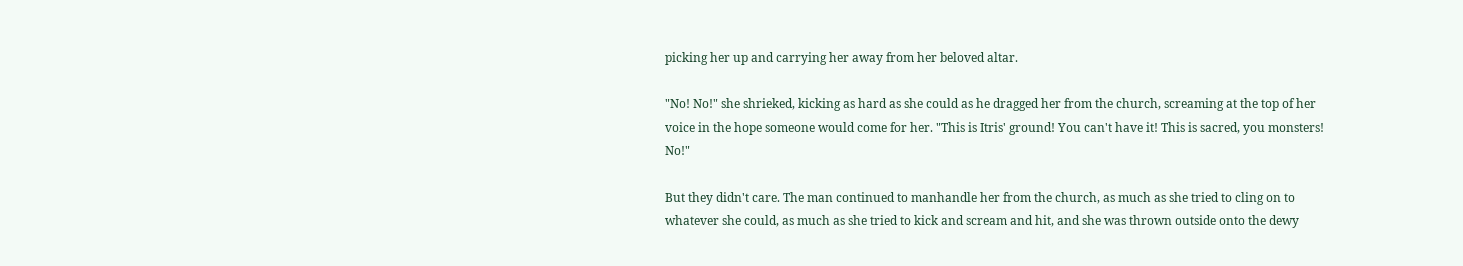picking her up and carrying her away from her beloved altar.

"No! No!" she shrieked, kicking as hard as she could as he dragged her from the church, screaming at the top of her voice in the hope someone would come for her. "This is Itris' ground! You can't have it! This is sacred, you monsters! No!"

But they didn't care. The man continued to manhandle her from the church, as much as she tried to cling on to whatever she could, as much as she tried to kick and scream and hit, and she was thrown outside onto the dewy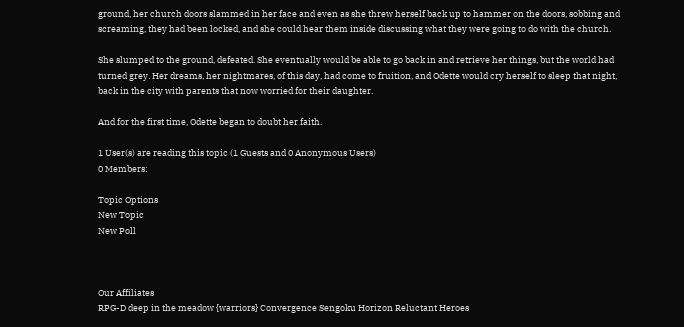ground, her church doors slammed in her face and even as she threw herself back up to hammer on the doors, sobbing and screaming, they had been locked, and she could hear them inside discussing what they were going to do with the church.

She slumped to the ground, defeated. She eventually would be able to go back in and retrieve her things, but the world had turned grey. Her dreams, her nightmares, of this day, had come to fruition, and Odette would cry herself to sleep that night, back in the city with parents that now worried for their daughter.

And for the first time, Odette began to doubt her faith.

1 User(s) are reading this topic (1 Guests and 0 Anonymous Users)
0 Members:

Topic Options
New Topic
New Poll



Our Affiliates
RPG-D deep in the meadow {warriors} Convergence Sengoku Horizon Reluctant Heroes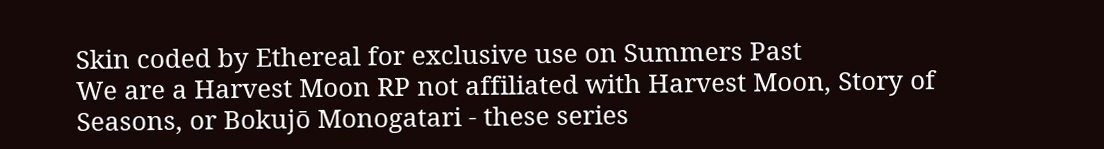Skin coded by Ethereal for exclusive use on Summers Past
We are a Harvest Moon RP not affiliated with Harvest Moon, Story of Seasons, or Bokujō Monogatari - these series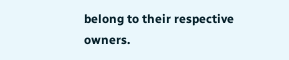belong to their respective owners.